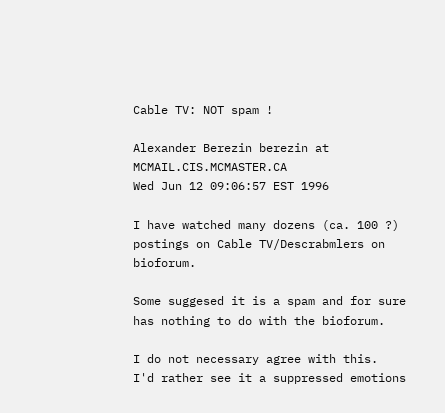Cable TV: NOT spam !

Alexander Berezin berezin at MCMAIL.CIS.MCMASTER.CA
Wed Jun 12 09:06:57 EST 1996

I have watched many dozens (ca. 100 ?)
postings on Cable TV/Descrabmlers on bioforum.

Some suggesed it is a spam and for sure
has nothing to do with the bioforum.

I do not necessary agree with this.
I'd rather see it a suppressed emotions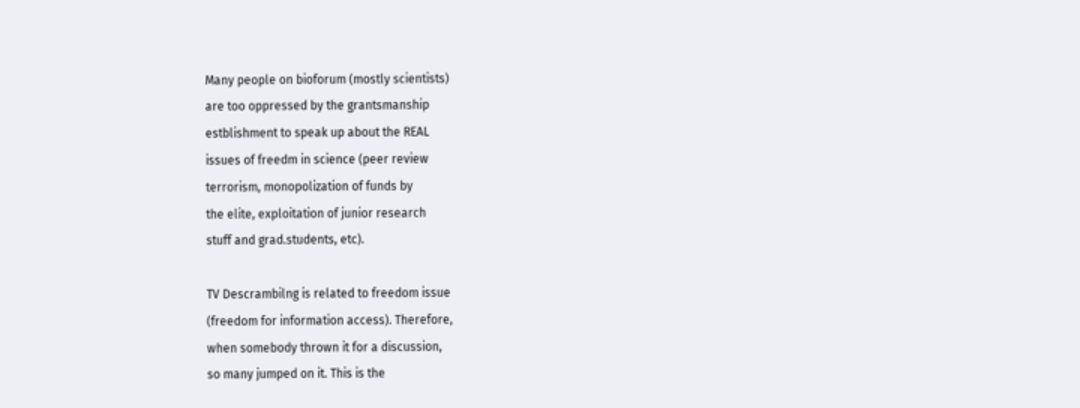Many people on bioforum (mostly scientists)
are too oppressed by the grantsmanship
estblishment to speak up about the REAL
issues of freedm in science (peer review
terrorism, monopolization of funds by
the elite, exploitation of junior research
stuff and grad.students, etc).

TV Descrambilng is related to freedom issue
(freedom for information access). Therefore,
when somebody thrown it for a discussion,
so many jumped on it. This is the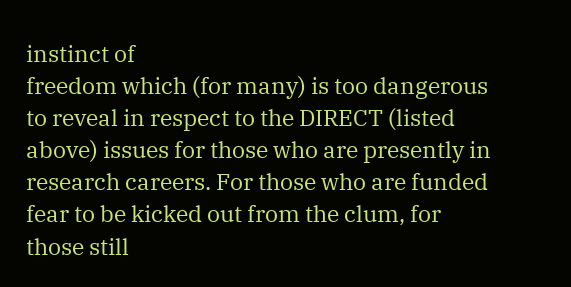instinct of
freedom which (for many) is too dangerous
to reveal in respect to the DIRECT (listed
above) issues for those who are presently in
research careers. For those who are funded
fear to be kicked out from the clum, for
those still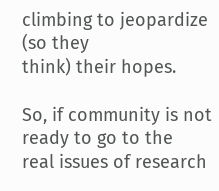climbing to jeopardize (so they
think) their hopes.

So, if community is not ready to go to the
real issues of research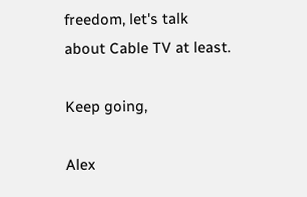freedom, let's talk
about Cable TV at least.

Keep going,

Alex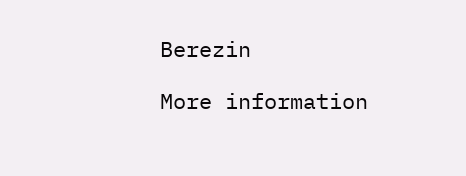Berezin

More information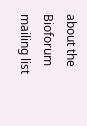about the Bioforum mailing list